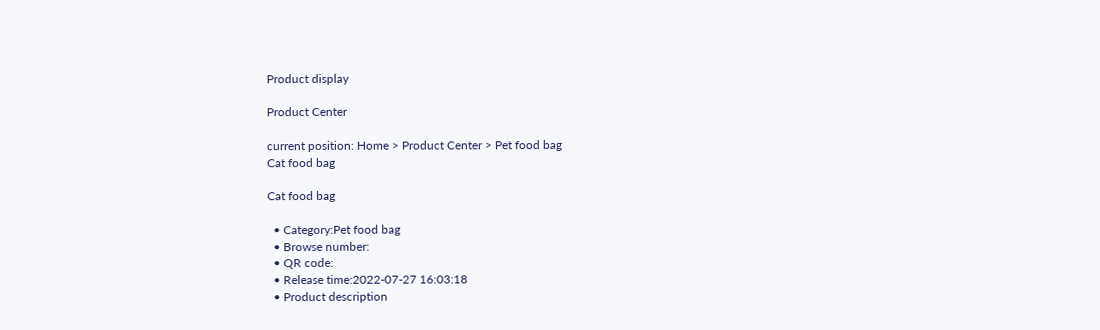Product display

Product Center

current position: Home > Product Center > Pet food bag
Cat food bag

Cat food bag

  • Category:Pet food bag
  • Browse number:
  • QR code:
  • Release time:2022-07-27 16:03:18
  • Product description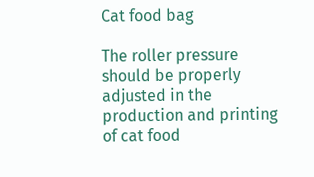Cat food bag

The roller pressure should be properly adjusted in the production and printing of cat food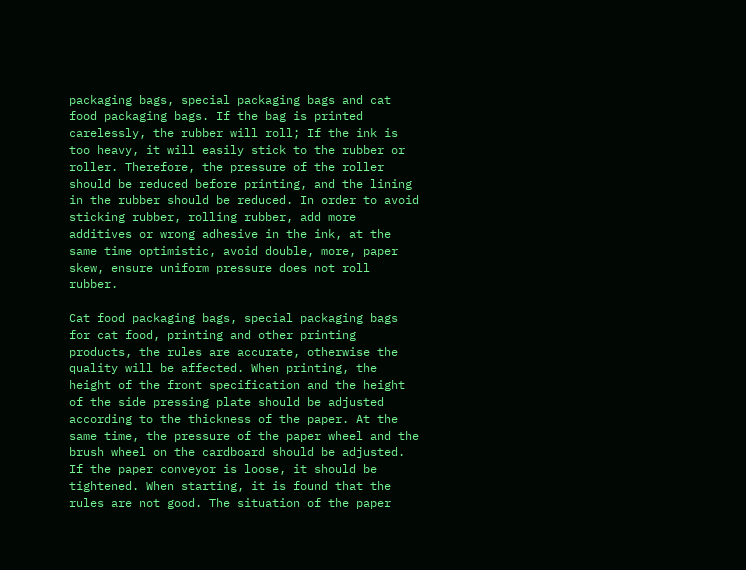packaging bags, special packaging bags and cat food packaging bags. If the bag is printed carelessly, the rubber will roll; If the ink is too heavy, it will easily stick to the rubber or roller. Therefore, the pressure of the roller should be reduced before printing, and the lining in the rubber should be reduced. In order to avoid sticking rubber, rolling rubber, add more additives or wrong adhesive in the ink, at the same time optimistic, avoid double, more, paper skew, ensure uniform pressure does not roll rubber.

Cat food packaging bags, special packaging bags for cat food, printing and other printing products, the rules are accurate, otherwise the quality will be affected. When printing, the height of the front specification and the height of the side pressing plate should be adjusted according to the thickness of the paper. At the same time, the pressure of the paper wheel and the brush wheel on the cardboard should be adjusted. If the paper conveyor is loose, it should be tightened. When starting, it is found that the rules are not good. The situation of the paper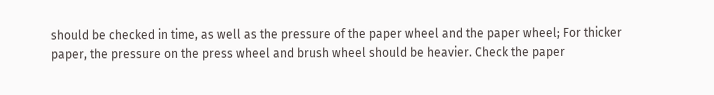should be checked in time, as well as the pressure of the paper wheel and the paper wheel; For thicker paper, the pressure on the press wheel and brush wheel should be heavier. Check the paper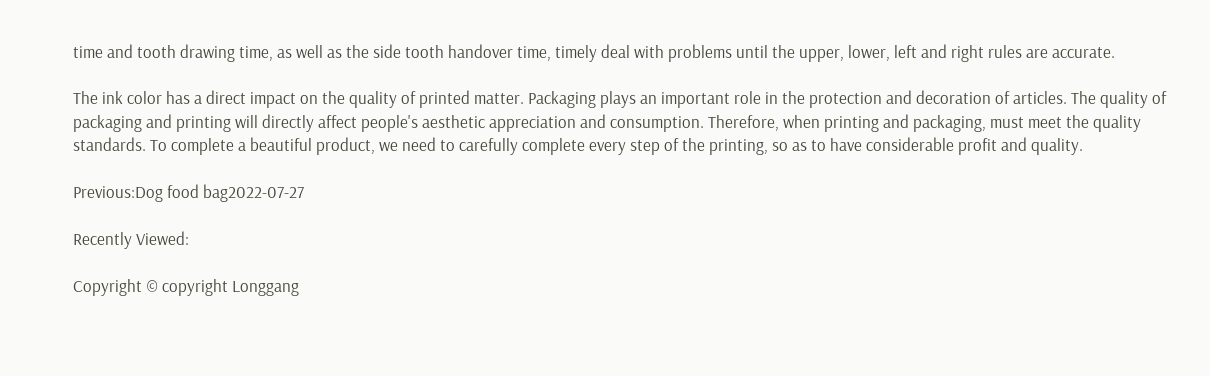time and tooth drawing time, as well as the side tooth handover time, timely deal with problems until the upper, lower, left and right rules are accurate.

The ink color has a direct impact on the quality of printed matter. Packaging plays an important role in the protection and decoration of articles. The quality of packaging and printing will directly affect people's aesthetic appreciation and consumption. Therefore, when printing and packaging, must meet the quality standards. To complete a beautiful product, we need to carefully complete every step of the printing, so as to have considerable profit and quality.

Previous:Dog food bag2022-07-27

Recently Viewed:

Copyright © copyright Longgang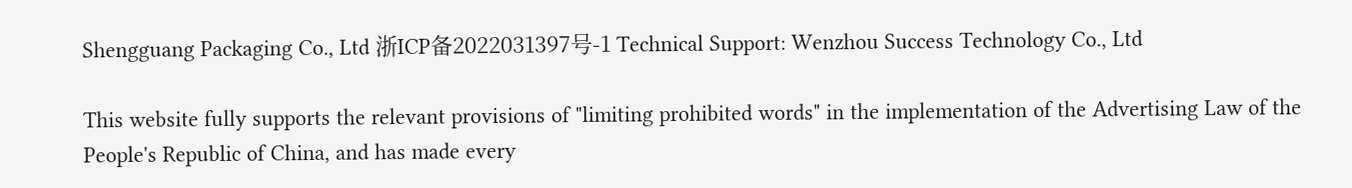Shengguang Packaging Co., Ltd 浙ICP备2022031397号-1 Technical Support: Wenzhou Success Technology Co., Ltd

This website fully supports the relevant provisions of "limiting prohibited words" in the implementation of the Advertising Law of the People's Republic of China, and has made every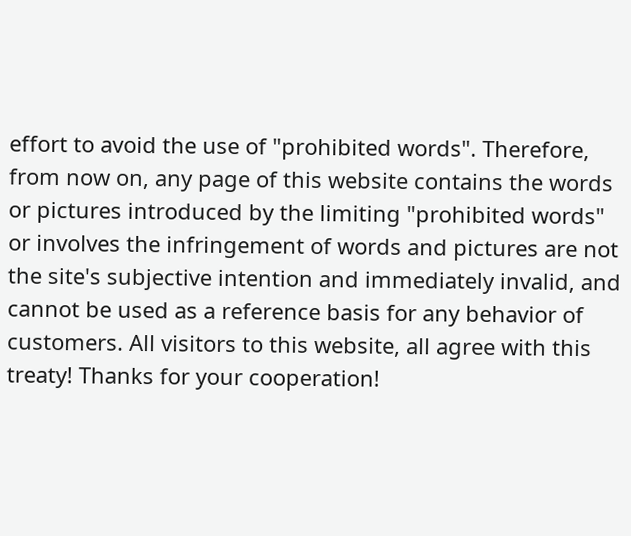effort to avoid the use of "prohibited words". Therefore, from now on, any page of this website contains the words or pictures introduced by the limiting "prohibited words" or involves the infringement of words and pictures are not the site's subjective intention and immediately invalid, and cannot be used as a reference basis for any behavior of customers. All visitors to this website, all agree with this treaty! Thanks for your cooperation!